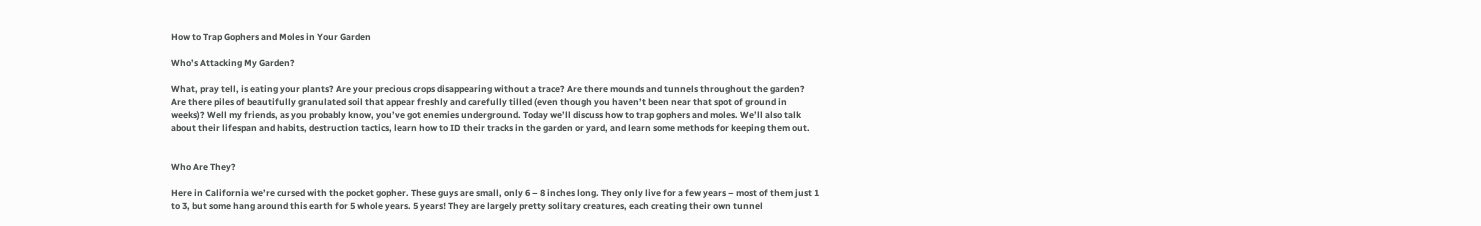How to Trap Gophers and Moles in Your Garden

Who’s Attacking My Garden?

What, pray tell, is eating your plants? Are your precious crops disappearing without a trace? Are there mounds and tunnels throughout the garden? Are there piles of beautifully granulated soil that appear freshly and carefully tilled (even though you haven’t been near that spot of ground in weeks)? Well my friends, as you probably know, you’ve got enemies underground. Today we’ll discuss how to trap gophers and moles. We’ll also talk about their lifespan and habits, destruction tactics, learn how to ID their tracks in the garden or yard, and learn some methods for keeping them out.


Who Are They?

Here in California we’re cursed with the pocket gopher. These guys are small, only 6 – 8 inches long. They only live for a few years – most of them just 1 to 3, but some hang around this earth for 5 whole years. 5 years! They are largely pretty solitary creatures, each creating their own tunnel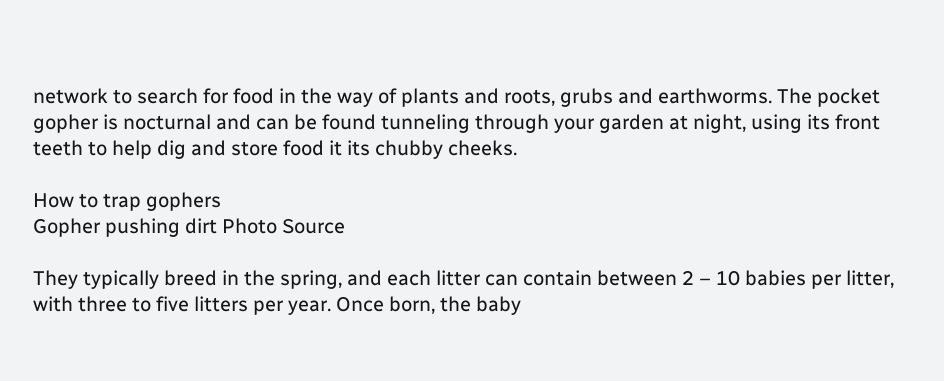network to search for food in the way of plants and roots, grubs and earthworms. The pocket gopher is nocturnal and can be found tunneling through your garden at night, using its front teeth to help dig and store food it its chubby cheeks.

How to trap gophers
Gopher pushing dirt Photo Source

They typically breed in the spring, and each litter can contain between 2 – 10 babies per litter, with three to five litters per year. Once born, the baby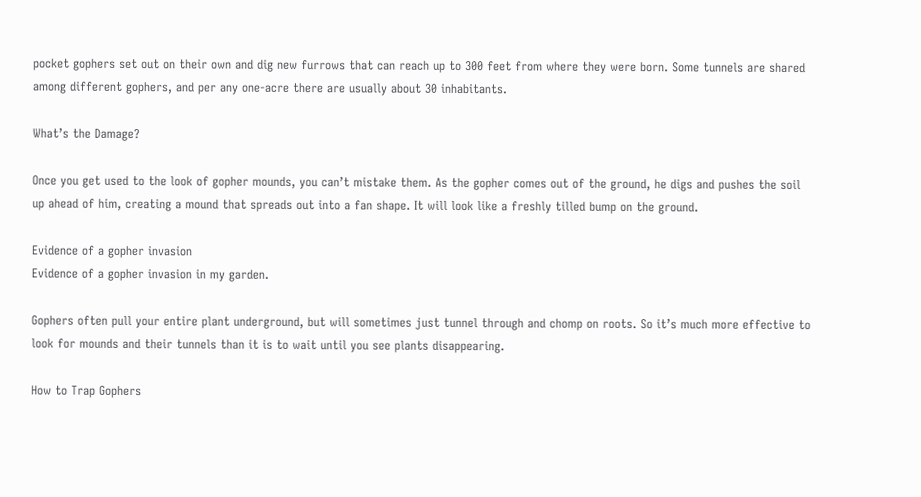pocket gophers set out on their own and dig new furrows that can reach up to 300 feet from where they were born. Some tunnels are shared among different gophers, and per any one-acre there are usually about 30 inhabitants.

What’s the Damage?

Once you get used to the look of gopher mounds, you can’t mistake them. As the gopher comes out of the ground, he digs and pushes the soil up ahead of him, creating a mound that spreads out into a fan shape. It will look like a freshly tilled bump on the ground.

Evidence of a gopher invasion
Evidence of a gopher invasion in my garden.

Gophers often pull your entire plant underground, but will sometimes just tunnel through and chomp on roots. So it’s much more effective to look for mounds and their tunnels than it is to wait until you see plants disappearing.

How to Trap Gophers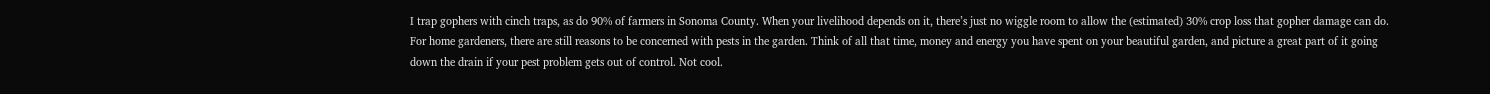I trap gophers with cinch traps, as do 90% of farmers in Sonoma County. When your livelihood depends on it, there’s just no wiggle room to allow the (estimated) 30% crop loss that gopher damage can do. For home gardeners, there are still reasons to be concerned with pests in the garden. Think of all that time, money and energy you have spent on your beautiful garden, and picture a great part of it going down the drain if your pest problem gets out of control. Not cool.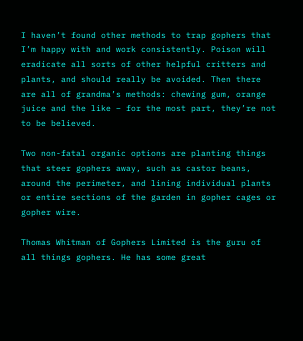I haven’t found other methods to trap gophers that I’m happy with and work consistently. Poison will eradicate all sorts of other helpful critters and plants, and should really be avoided. Then there are all of grandma’s methods: chewing gum, orange juice and the like – for the most part, they’re not to be believed.

Two non-fatal organic options are planting things that steer gophers away, such as castor beans, around the perimeter, and lining individual plants or entire sections of the garden in gopher cages or gopher wire.

Thomas Whitman of Gophers Limited is the guru of all things gophers. He has some great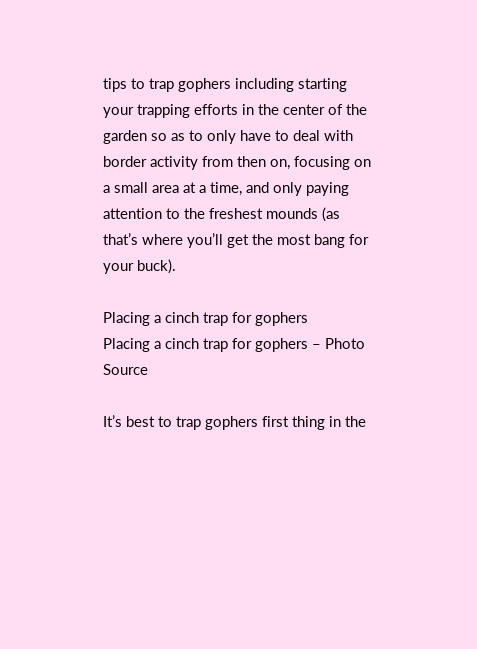tips to trap gophers including starting your trapping efforts in the center of the garden so as to only have to deal with border activity from then on, focusing on a small area at a time, and only paying attention to the freshest mounds (as that’s where you’ll get the most bang for your buck).

Placing a cinch trap for gophers
Placing a cinch trap for gophers – Photo Source

It’s best to trap gophers first thing in the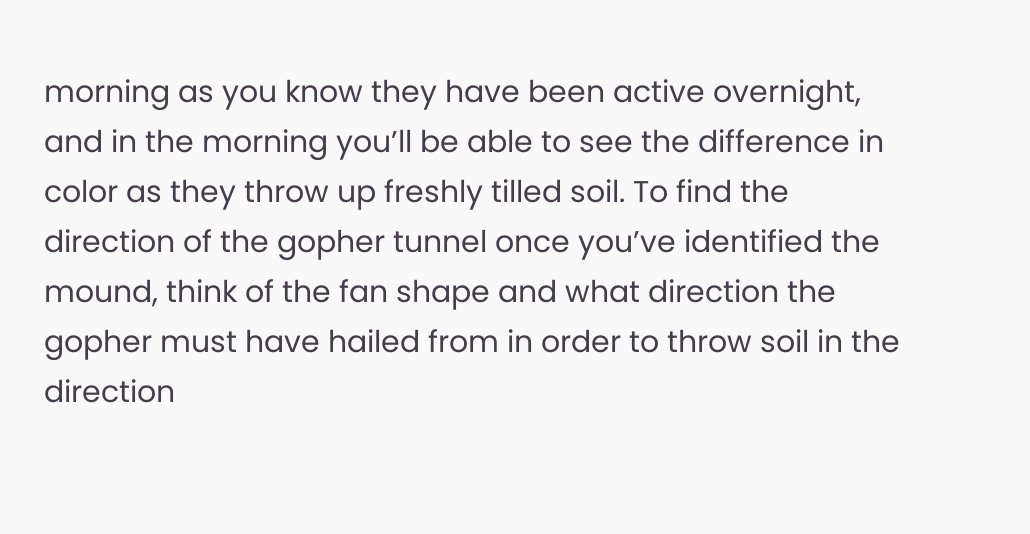morning as you know they have been active overnight, and in the morning you’ll be able to see the difference in color as they throw up freshly tilled soil. To find the direction of the gopher tunnel once you’ve identified the mound, think of the fan shape and what direction the gopher must have hailed from in order to throw soil in the direction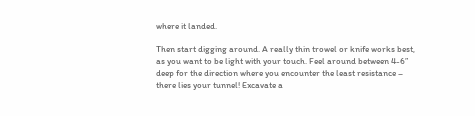where it landed.

Then start digging around. A really thin trowel or knife works best, as you want to be light with your touch. Feel around between 4-6” deep for the direction where you encounter the least resistance – there lies your tunnel! Excavate a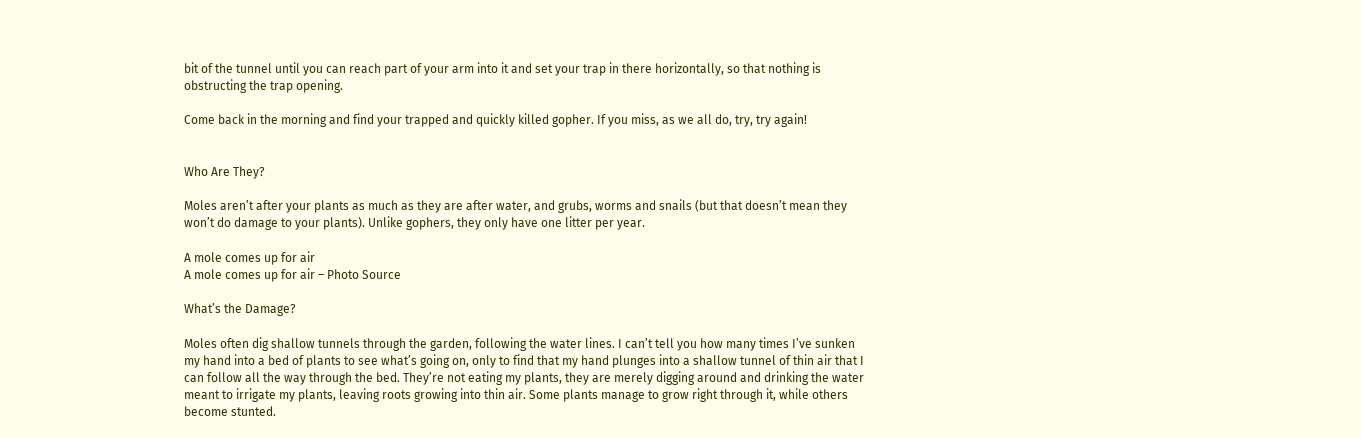bit of the tunnel until you can reach part of your arm into it and set your trap in there horizontally, so that nothing is obstructing the trap opening.

Come back in the morning and find your trapped and quickly killed gopher. If you miss, as we all do, try, try again!


Who Are They?

Moles aren’t after your plants as much as they are after water, and grubs, worms and snails (but that doesn’t mean they won’t do damage to your plants). Unlike gophers, they only have one litter per year.

A mole comes up for air
A mole comes up for air – Photo Source

What’s the Damage?

Moles often dig shallow tunnels through the garden, following the water lines. I can’t tell you how many times I’ve sunken my hand into a bed of plants to see what’s going on, only to find that my hand plunges into a shallow tunnel of thin air that I can follow all the way through the bed. They’re not eating my plants, they are merely digging around and drinking the water meant to irrigate my plants, leaving roots growing into thin air. Some plants manage to grow right through it, while others become stunted.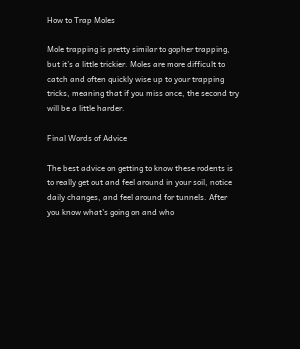How to Trap Moles

Mole trapping is pretty similar to gopher trapping, but it’s a little trickier. Moles are more difficult to catch and often quickly wise up to your trapping tricks, meaning that if you miss once, the second try will be a little harder.

Final Words of Advice

The best advice on getting to know these rodents is to really get out and feel around in your soil, notice daily changes, and feel around for tunnels. After you know what’s going on and who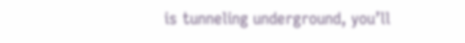is tunneling underground, you’ll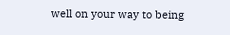well on your way to being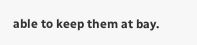able to keep them at bay.